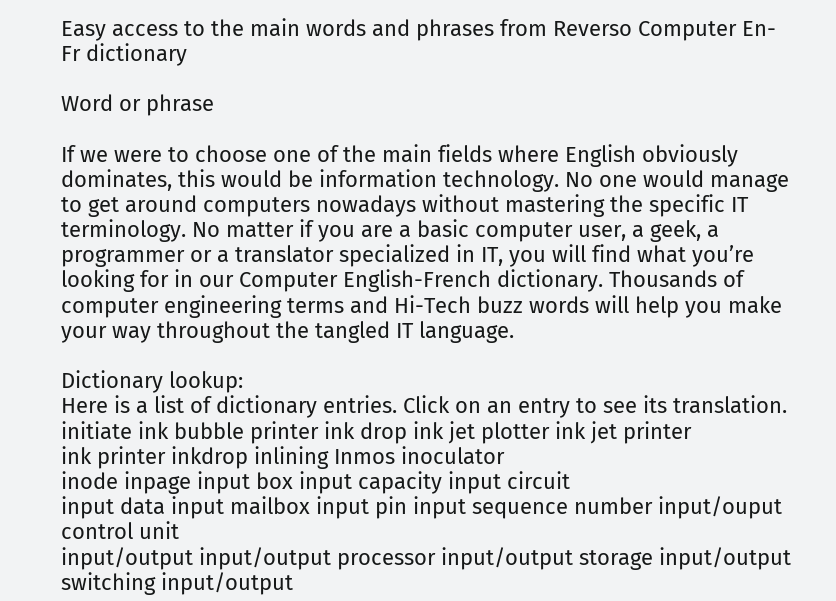Easy access to the main words and phrases from Reverso Computer En-Fr dictionary

Word or phrase

If we were to choose one of the main fields where English obviously dominates, this would be information technology. No one would manage to get around computers nowadays without mastering the specific IT terminology. No matter if you are a basic computer user, a geek, a programmer or a translator specialized in IT, you will find what you’re looking for in our Computer English-French dictionary. Thousands of computer engineering terms and Hi-Tech buzz words will help you make your way throughout the tangled IT language.

Dictionary lookup:
Here is a list of dictionary entries. Click on an entry to see its translation.
initiate ink bubble printer ink drop ink jet plotter ink jet printer
ink printer inkdrop inlining Inmos inoculator
inode inpage input box input capacity input circuit
input data input mailbox input pin input sequence number input/ouput control unit
input/output input/output processor input/output storage input/output switching input/output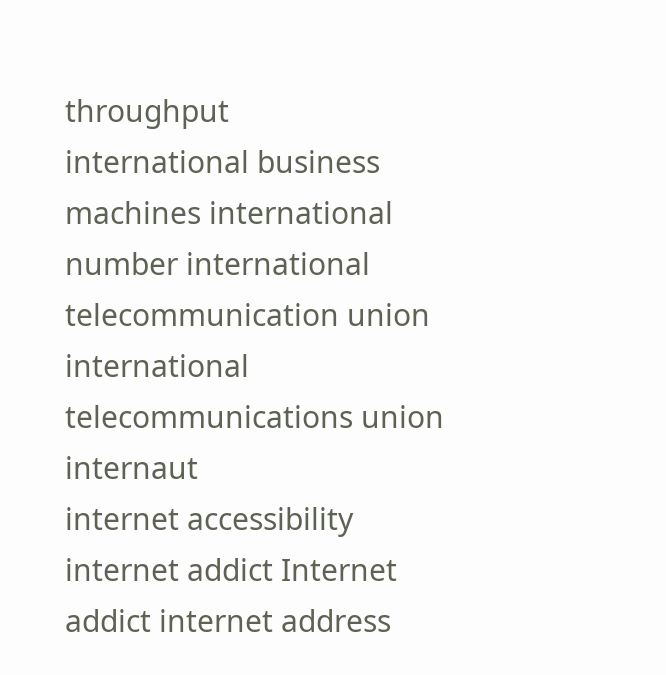throughput
international business machines international number international telecommunication union international telecommunications union internaut
internet accessibility internet addict Internet addict internet address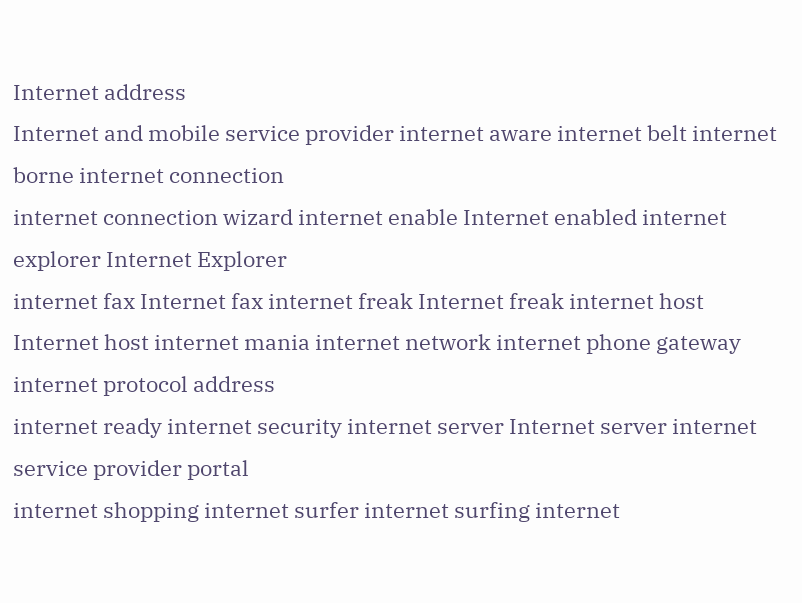Internet address
Internet and mobile service provider internet aware internet belt internet borne internet connection
internet connection wizard internet enable Internet enabled internet explorer Internet Explorer
internet fax Internet fax internet freak Internet freak internet host
Internet host internet mania internet network internet phone gateway internet protocol address
internet ready internet security internet server Internet server internet service provider portal
internet shopping internet surfer internet surfing internet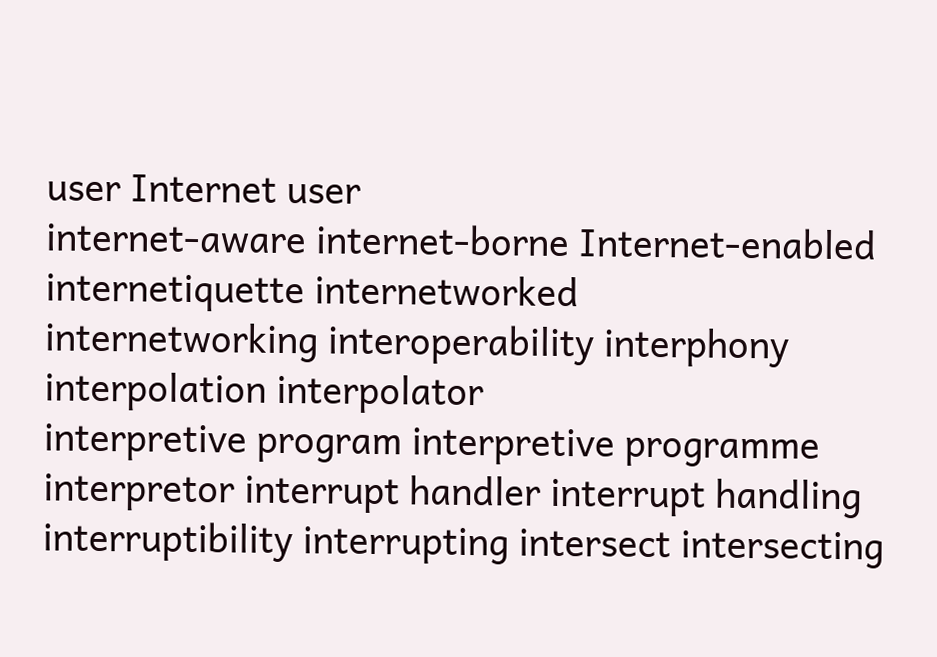user Internet user
internet-aware internet-borne Internet-enabled internetiquette internetworked
internetworking interoperability interphony interpolation interpolator
interpretive program interpretive programme interpretor interrupt handler interrupt handling
interruptibility interrupting intersect intersecting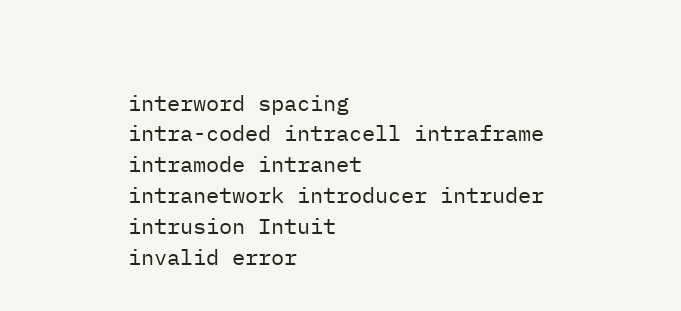interword spacing
intra-coded intracell intraframe intramode intranet
intranetwork introducer intruder intrusion Intuit
invalid error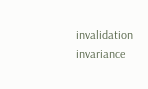invalidation invariance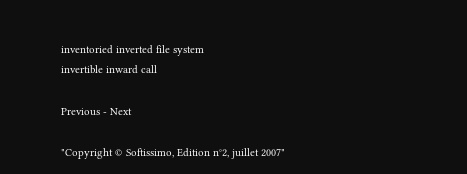inventoried inverted file system
invertible inward call

Previous - Next

"Copyright © Softissimo, Edition n°2, juillet 2007"